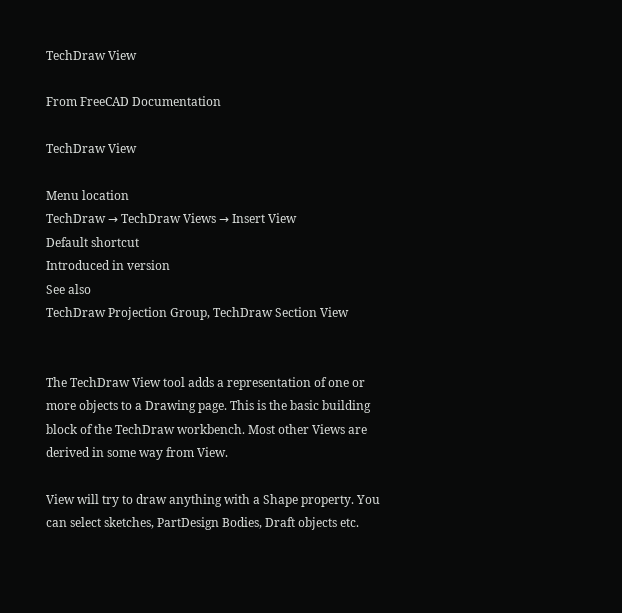TechDraw View

From FreeCAD Documentation

TechDraw View

Menu location
TechDraw → TechDraw Views → Insert View
Default shortcut
Introduced in version
See also
TechDraw Projection Group, TechDraw Section View


The TechDraw View tool adds a representation of one or more objects to a Drawing page. This is the basic building block of the TechDraw workbench. Most other Views are derived in some way from View.

View will try to draw anything with a Shape property. You can select sketches, PartDesign Bodies, Draft objects etc.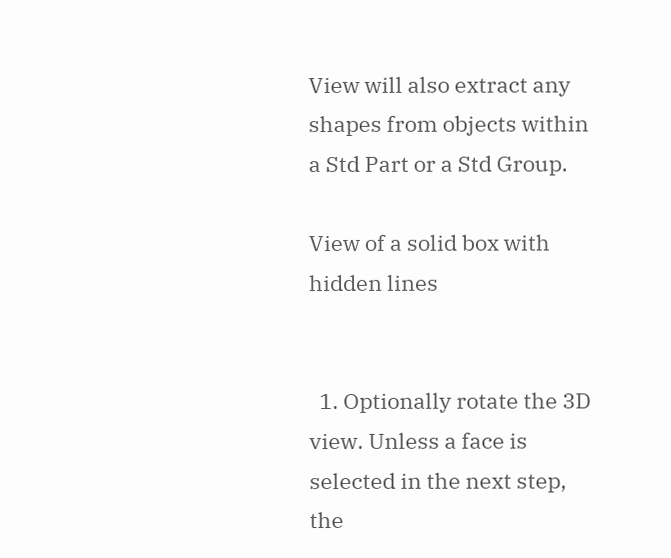View will also extract any shapes from objects within a Std Part or a Std Group.

View of a solid box with hidden lines


  1. Optionally rotate the 3D view. Unless a face is selected in the next step, the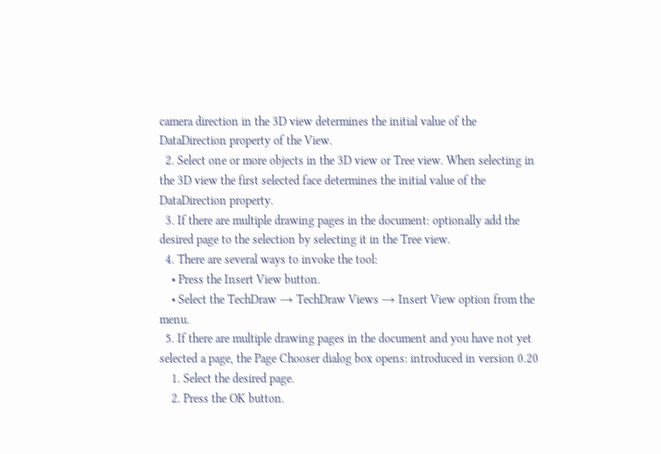camera direction in the 3D view determines the initial value of the DataDirection property of the View.
  2. Select one or more objects in the 3D view or Tree view. When selecting in the 3D view the first selected face determines the initial value of the DataDirection property.
  3. If there are multiple drawing pages in the document: optionally add the desired page to the selection by selecting it in the Tree view.
  4. There are several ways to invoke the tool:
    • Press the Insert View button.
    • Select the TechDraw → TechDraw Views → Insert View option from the menu.
  5. If there are multiple drawing pages in the document and you have not yet selected a page, the Page Chooser dialog box opens: introduced in version 0.20
    1. Select the desired page.
    2. Press the OK button.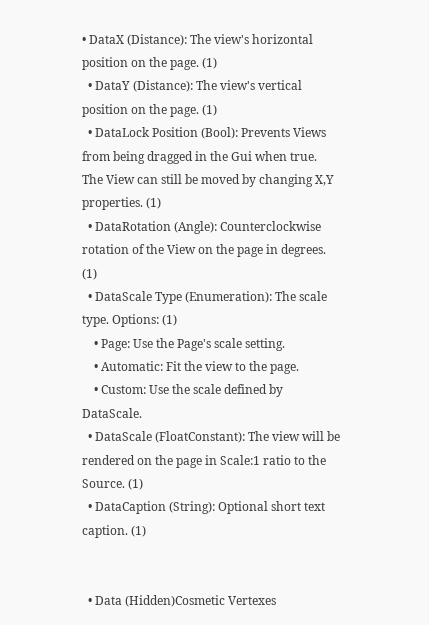• DataX (Distance): The view's horizontal position on the page. (1)
  • DataY (Distance): The view's vertical position on the page. (1)
  • DataLock Position (Bool): Prevents Views from being dragged in the Gui when true. The View can still be moved by changing X,Y properties. (1)
  • DataRotation (Angle): Counterclockwise rotation of the View on the page in degrees. (1)
  • DataScale Type (Enumeration): The scale type. Options: (1)
    • Page: Use the Page's scale setting.
    • Automatic: Fit the view to the page.
    • Custom: Use the scale defined by DataScale.
  • DataScale (FloatConstant): The view will be rendered on the page in Scale:1 ratio to the Source. (1)
  • DataCaption (String): Optional short text caption. (1)


  • Data (Hidden)Cosmetic Vertexes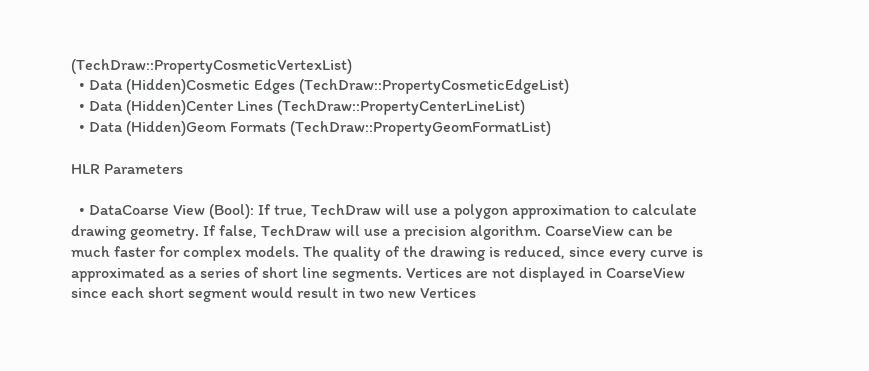(TechDraw::PropertyCosmeticVertexList)
  • Data (Hidden)Cosmetic Edges (TechDraw::PropertyCosmeticEdgeList)
  • Data (Hidden)Center Lines (TechDraw::PropertyCenterLineList)
  • Data (Hidden)Geom Formats (TechDraw::PropertyGeomFormatList)

HLR Parameters

  • DataCoarse View (Bool): If true, TechDraw will use a polygon approximation to calculate drawing geometry. If false, TechDraw will use a precision algorithm. CoarseView can be much faster for complex models. The quality of the drawing is reduced, since every curve is approximated as a series of short line segments. Vertices are not displayed in CoarseView since each short segment would result in two new Vertices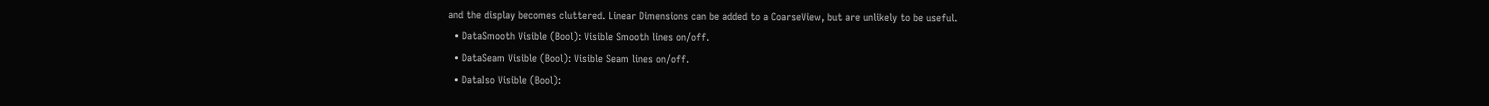and the display becomes cluttered. Linear Dimensions can be added to a CoarseView, but are unlikely to be useful.
  • DataSmooth Visible (Bool): Visible Smooth lines on/off.
  • DataSeam Visible (Bool): Visible Seam lines on/off.
  • DataIso Visible (Bool):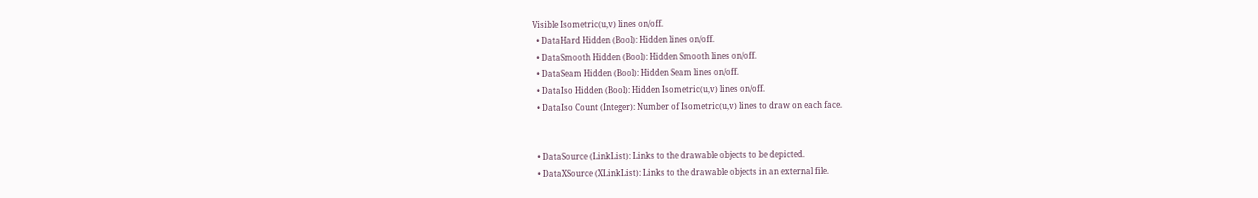Visible Isometric(u,v) lines on/off.
  • DataHard Hidden (Bool): Hidden lines on/off.
  • DataSmooth Hidden (Bool): Hidden Smooth lines on/off.
  • DataSeam Hidden (Bool): Hidden Seam lines on/off.
  • DataIso Hidden (Bool): Hidden Isometric(u,v) lines on/off.
  • DataIso Count (Integer): Number of Isometric(u,v) lines to draw on each face.


  • DataSource (LinkList): Links to the drawable objects to be depicted.
  • DataXSource (XLinkList): Links to the drawable objects in an external file.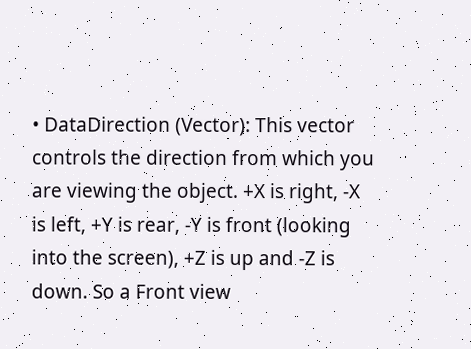• DataDirection (Vector): This vector controls the direction from which you are viewing the object. +X is right, -X is left, +Y is rear, -Y is front (looking into the screen), +Z is up and -Z is down. So a Front view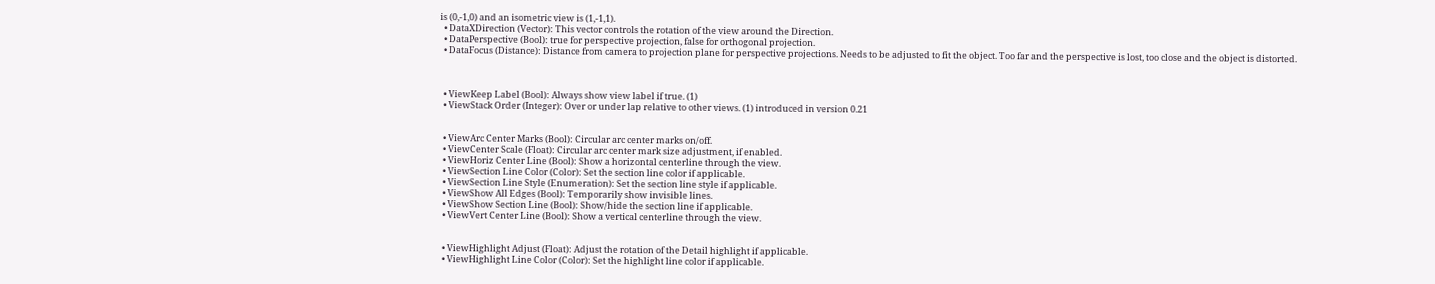is (0,-1,0) and an isometric view is (1,-1,1).
  • DataXDirection (Vector): This vector controls the rotation of the view around the Direction.
  • DataPerspective (Bool): true for perspective projection, false for orthogonal projection.
  • DataFocus (Distance): Distance from camera to projection plane for perspective projections. Needs to be adjusted to fit the object. Too far and the perspective is lost, too close and the object is distorted.



  • ViewKeep Label (Bool): Always show view label if true. (1)
  • ViewStack Order (Integer): Over or under lap relative to other views. (1) introduced in version 0.21


  • ViewArc Center Marks (Bool): Circular arc center marks on/off.
  • ViewCenter Scale (Float): Circular arc center mark size adjustment, if enabled.
  • ViewHoriz Center Line (Bool): Show a horizontal centerline through the view.
  • ViewSection Line Color (Color): Set the section line color if applicable.
  • ViewSection Line Style (Enumeration): Set the section line style if applicable.
  • ViewShow All Edges (Bool): Temporarily show invisible lines.
  • ViewShow Section Line (Bool): Show/hide the section line if applicable.
  • ViewVert Center Line (Bool): Show a vertical centerline through the view.


  • ViewHighlight Adjust (Float): Adjust the rotation of the Detail highlight if applicable.
  • ViewHighlight Line Color (Color): Set the highlight line color if applicable.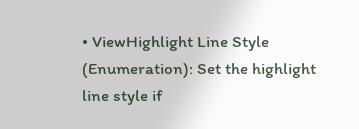• ViewHighlight Line Style (Enumeration): Set the highlight line style if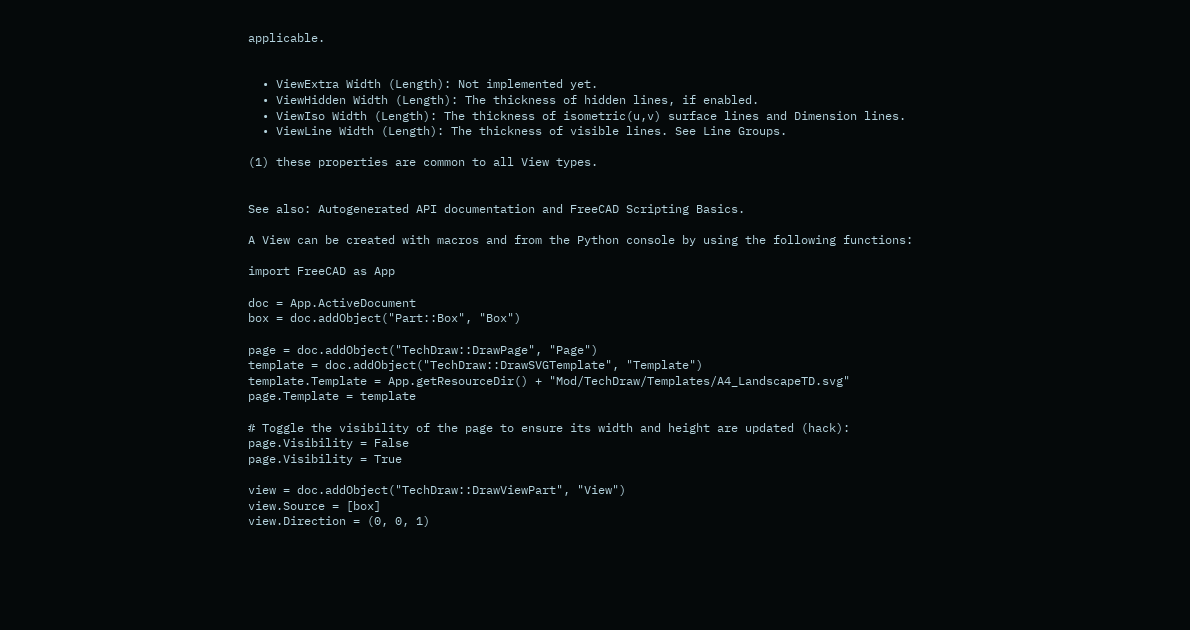applicable.


  • ViewExtra Width (Length): Not implemented yet.
  • ViewHidden Width (Length): The thickness of hidden lines, if enabled.
  • ViewIso Width (Length): The thickness of isometric(u,v) surface lines and Dimension lines.
  • ViewLine Width (Length): The thickness of visible lines. See Line Groups.

(1) these properties are common to all View types.


See also: Autogenerated API documentation and FreeCAD Scripting Basics.

A View can be created with macros and from the Python console by using the following functions:

import FreeCAD as App

doc = App.ActiveDocument
box = doc.addObject("Part::Box", "Box")

page = doc.addObject("TechDraw::DrawPage", "Page")
template = doc.addObject("TechDraw::DrawSVGTemplate", "Template")
template.Template = App.getResourceDir() + "Mod/TechDraw/Templates/A4_LandscapeTD.svg"
page.Template = template

# Toggle the visibility of the page to ensure its width and height are updated (hack):
page.Visibility = False
page.Visibility = True

view = doc.addObject("TechDraw::DrawViewPart", "View")
view.Source = [box]
view.Direction = (0, 0, 1)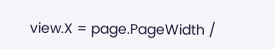view.X = page.PageWidth /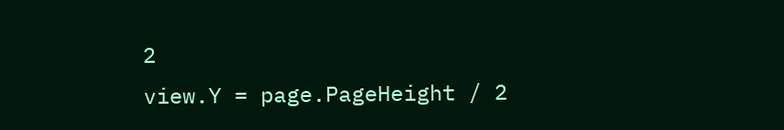2
view.Y = page.PageHeight / 2